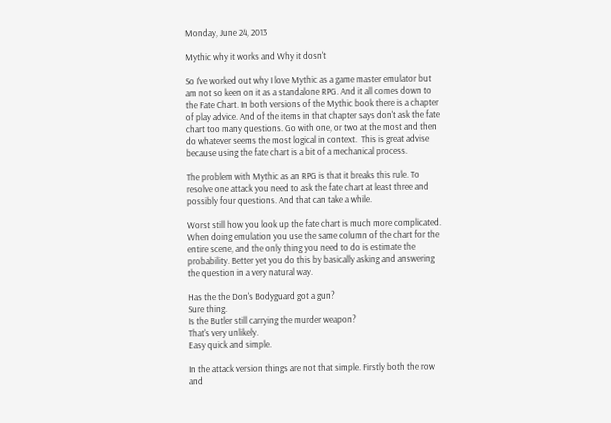Monday, June 24, 2013

Mythic why it works and Why it dosn't

So I've worked out why I love Mythic as a game master emulator but am not so keen on it as a standalone RPG. And it all comes down to the Fate Chart. In both versions of the Mythic book there is a chapter of play advice. And of the items in that chapter says don't ask the fate chart too many questions. Go with one, or two at the most and then do whatever seems the most logical in context.  This is great advise because using the fate chart is a bit of a mechanical process.

The problem with Mythic as an RPG is that it breaks this rule. To resolve one attack you need to ask the fate chart at least three and possibly four questions. And that can take a while.

Worst still how you look up the fate chart is much more complicated. When doing emulation you use the same column of the chart for the entire scene, and the only thing you need to do is estimate the probability. Better yet you do this by basically asking and answering the question in a very natural way.

Has the the Don's Bodyguard got a gun?
Sure thing.
Is the Butler still carrying the murder weapon?
That's very unlikely.
Easy quick and simple.

In the attack version things are not that simple. Firstly both the row and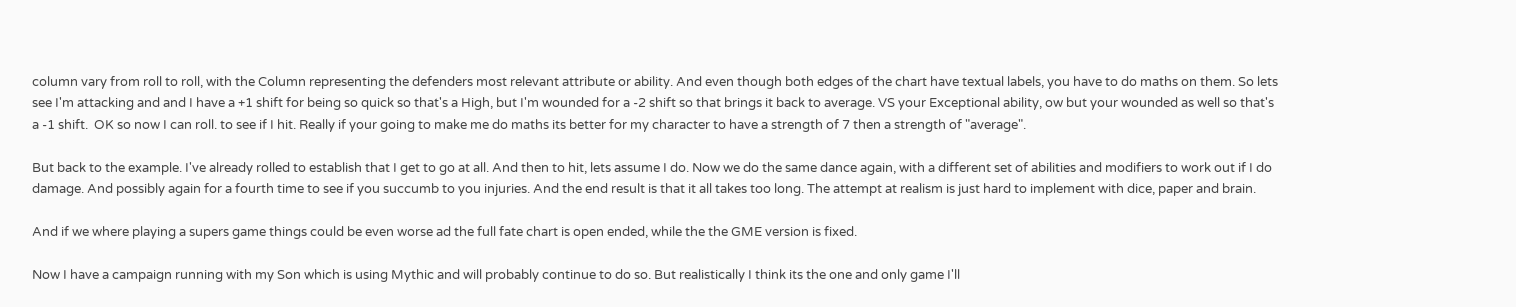column vary from roll to roll, with the Column representing the defenders most relevant attribute or ability. And even though both edges of the chart have textual labels, you have to do maths on them. So lets see I'm attacking and and I have a +1 shift for being so quick so that's a High, but I'm wounded for a -2 shift so that brings it back to average. VS your Exceptional ability, ow but your wounded as well so that's a -1 shift.  OK so now I can roll. to see if I hit. Really if your going to make me do maths its better for my character to have a strength of 7 then a strength of "average".

But back to the example. I've already rolled to establish that I get to go at all. And then to hit, lets assume I do. Now we do the same dance again, with a different set of abilities and modifiers to work out if I do damage. And possibly again for a fourth time to see if you succumb to you injuries. And the end result is that it all takes too long. The attempt at realism is just hard to implement with dice, paper and brain.

And if we where playing a supers game things could be even worse ad the full fate chart is open ended, while the the GME version is fixed.

Now I have a campaign running with my Son which is using Mythic and will probably continue to do so. But realistically I think its the one and only game I'll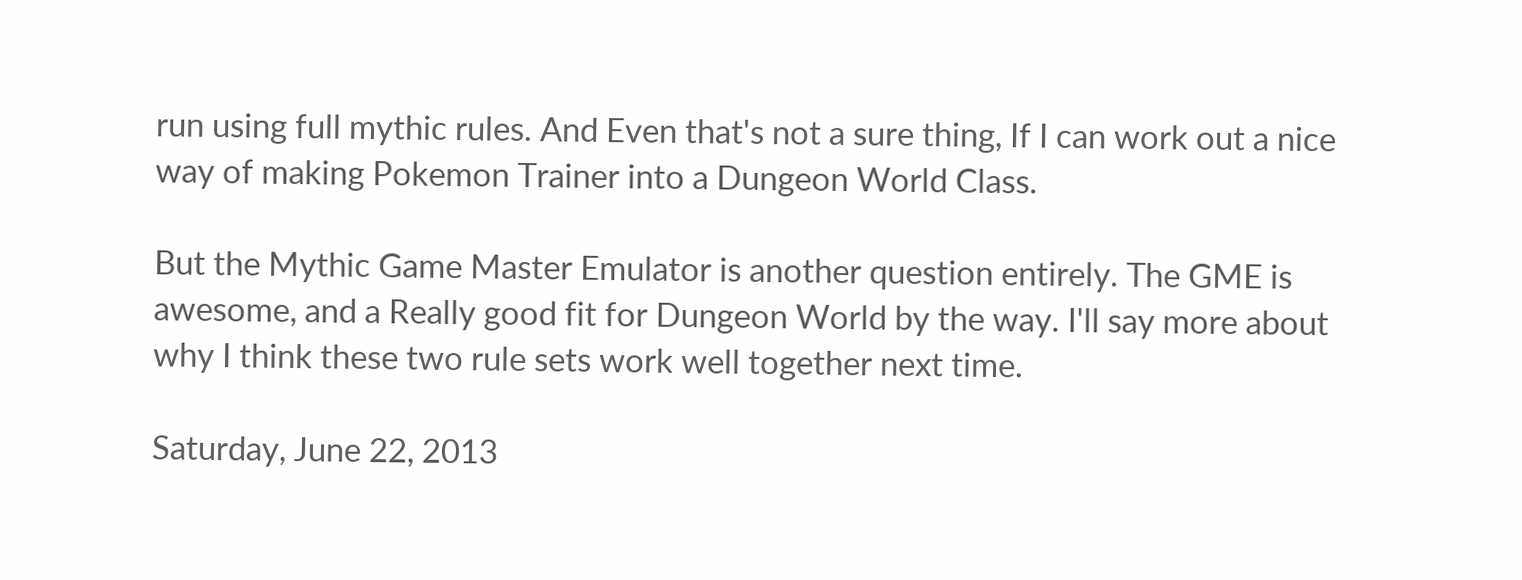run using full mythic rules. And Even that's not a sure thing, If I can work out a nice way of making Pokemon Trainer into a Dungeon World Class.

But the Mythic Game Master Emulator is another question entirely. The GME is awesome, and a Really good fit for Dungeon World by the way. I'll say more about why I think these two rule sets work well together next time.

Saturday, June 22, 2013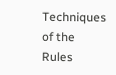Techniques of the Rules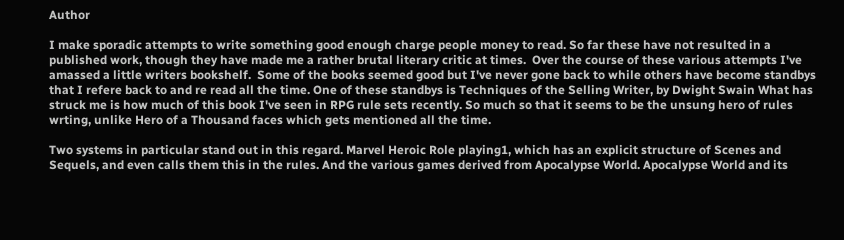Author

I make sporadic attempts to write something good enough charge people money to read. So far these have not resulted in a published work, though they have made me a rather brutal literary critic at times.  Over the course of these various attempts I've amassed a little writers bookshelf.  Some of the books seemed good but I've never gone back to while others have become standbys that I refere back to and re read all the time. One of these standbys is Techniques of the Selling Writer, by Dwight Swain What has struck me is how much of this book I've seen in RPG rule sets recently. So much so that it seems to be the unsung hero of rules wrting, unlike Hero of a Thousand faces which gets mentioned all the time.

Two systems in particular stand out in this regard. Marvel Heroic Role playing1, which has an explicit structure of Scenes and Sequels, and even calls them this in the rules. And the various games derived from Apocalypse World. Apocalypse World and its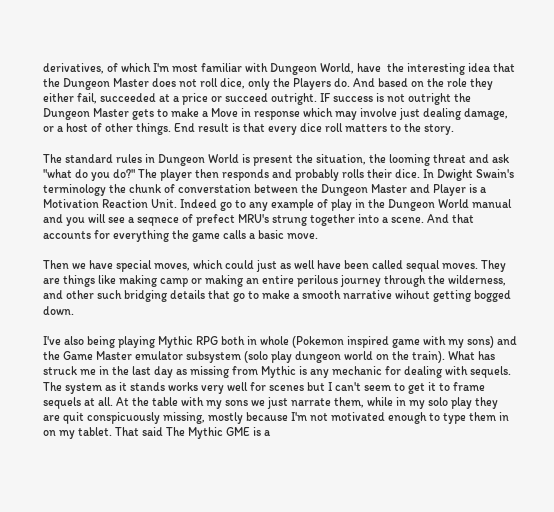derivatives, of which I'm most familiar with Dungeon World, have  the interesting idea that the Dungeon Master does not roll dice, only the Players do. And based on the role they either fail, succeeded at a price or succeed outright. IF success is not outright the Dungeon Master gets to make a Move in response which may involve just dealing damage, or a host of other things. End result is that every dice roll matters to the story.

The standard rules in Dungeon World is present the situation, the looming threat and ask "what do you do?" The player then responds and probably rolls their dice. In Dwight Swain's terminology the chunk of converstation between the Dungeon Master and Player is a Motivation Reaction Unit. Indeed go to any example of play in the Dungeon World manual and you will see a seqnece of prefect MRU's strung together into a scene. And that accounts for everything the game calls a basic move.

Then we have special moves, which could just as well have been called sequal moves. They are things like making camp or making an entire perilous journey through the wilderness, and other such bridging details that go to make a smooth narrative wihout getting bogged down.

I've also being playing Mythic RPG both in whole (Pokemon inspired game with my sons) and the Game Master emulator subsystem (solo play dungeon world on the train). What has struck me in the last day as missing from Mythic is any mechanic for dealing with sequels. The system as it stands works very well for scenes but I can't seem to get it to frame sequels at all. At the table with my sons we just narrate them, while in my solo play they are quit conspicuously missing, mostly because I'm not motivated enough to type them in on my tablet. That said The Mythic GME is a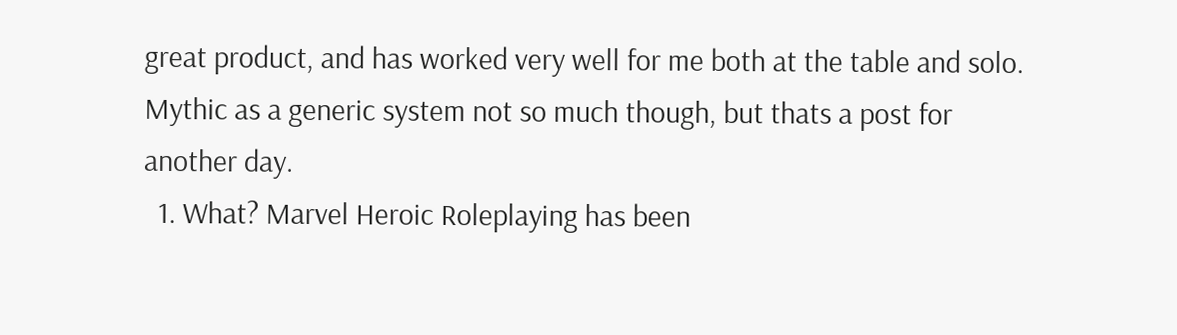great product, and has worked very well for me both at the table and solo. Mythic as a generic system not so much though, but thats a post for another day.
  1. What? Marvel Heroic Roleplaying has been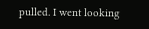pulled. I went looking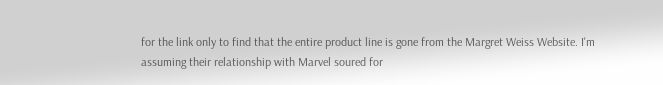for the link only to find that the entire product line is gone from the Margret Weiss Website. I'm assuming their relationship with Marvel soured for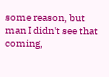some reason, but man I didn't see that coming,